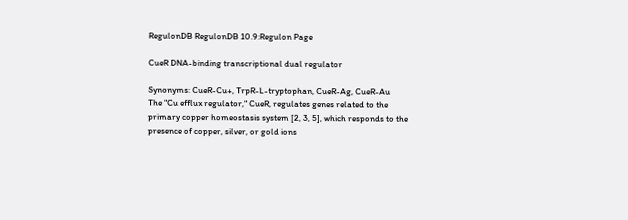RegulonDB RegulonDB 10.9:Regulon Page

CueR DNA-binding transcriptional dual regulator

Synonyms: CueR-Cu+, TrpR-L-tryptophan, CueR-Ag, CueR-Au
The "Cu efflux regulator," CueR, regulates genes related to the primary copper homeostasis system [2, 3, 5], which responds to the presence of copper, silver, or gold ions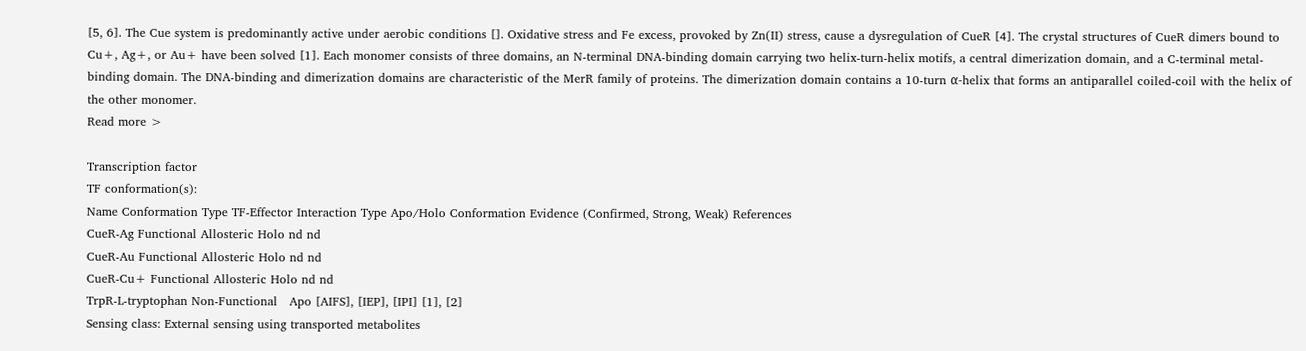[5, 6]. The Cue system is predominantly active under aerobic conditions []. Oxidative stress and Fe excess, provoked by Zn(II) stress, cause a dysregulation of CueR [4]. The crystal structures of CueR dimers bound to Cu+, Ag+, or Au+ have been solved [1]. Each monomer consists of three domains, an N-terminal DNA-binding domain carrying two helix-turn-helix motifs, a central dimerization domain, and a C-terminal metal-binding domain. The DNA-binding and dimerization domains are characteristic of the MerR family of proteins. The dimerization domain contains a 10-turn α-helix that forms an antiparallel coiled-coil with the helix of the other monomer.
Read more >

Transcription factor
TF conformation(s):
Name Conformation Type TF-Effector Interaction Type Apo/Holo Conformation Evidence (Confirmed, Strong, Weak) References
CueR-Ag Functional Allosteric Holo nd nd
CueR-Au Functional Allosteric Holo nd nd
CueR-Cu+ Functional Allosteric Holo nd nd
TrpR-L-tryptophan Non-Functional   Apo [AIFS], [IEP], [IPI] [1], [2]
Sensing class: External sensing using transported metabolites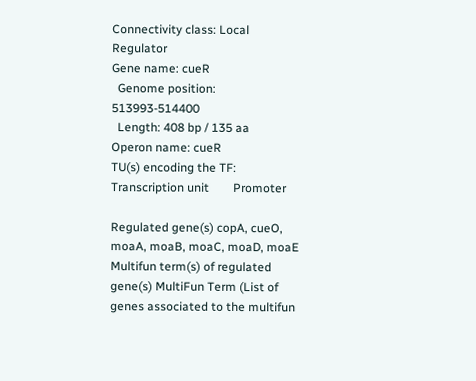Connectivity class: Local Regulator
Gene name: cueR
  Genome position: 513993-514400
  Length: 408 bp / 135 aa
Operon name: cueR
TU(s) encoding the TF:
Transcription unit        Promoter

Regulated gene(s) copA, cueO, moaA, moaB, moaC, moaD, moaE
Multifun term(s) of regulated gene(s) MultiFun Term (List of genes associated to the multifun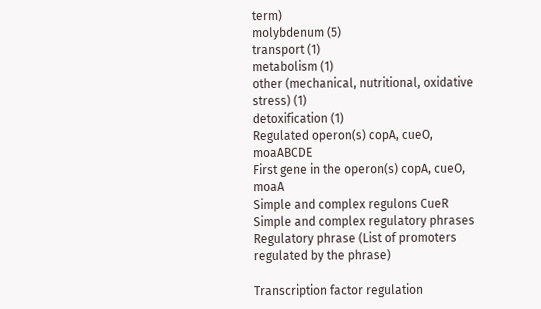term)
molybdenum (5)
transport (1)
metabolism (1)
other (mechanical, nutritional, oxidative stress) (1)
detoxification (1)
Regulated operon(s) copA, cueO, moaABCDE
First gene in the operon(s) copA, cueO, moaA
Simple and complex regulons CueR
Simple and complex regulatory phrases Regulatory phrase (List of promoters regulated by the phrase)

Transcription factor regulation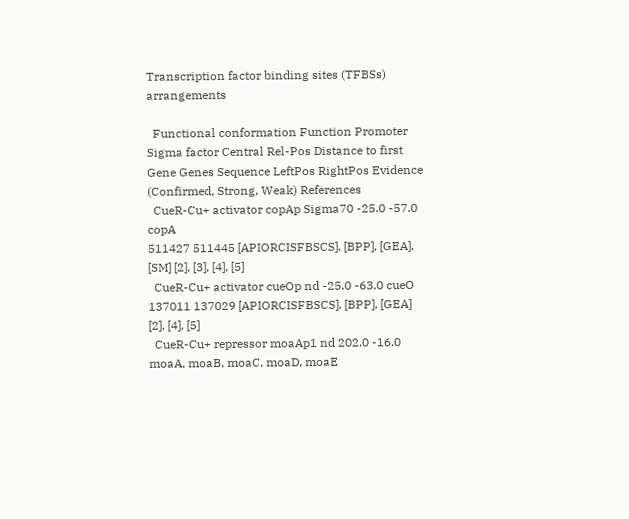Transcription factor binding sites (TFBSs) arrangements

  Functional conformation Function Promoter Sigma factor Central Rel-Pos Distance to first Gene Genes Sequence LeftPos RightPos Evidence (Confirmed, Strong, Weak) References
  CueR-Cu+ activator copAp Sigma70 -25.0 -57.0 copA
511427 511445 [APIORCISFBSCS], [BPP], [GEA], [SM] [2], [3], [4], [5]
  CueR-Cu+ activator cueOp nd -25.0 -63.0 cueO
137011 137029 [APIORCISFBSCS], [BPP], [GEA] [2], [4], [5]
  CueR-Cu+ repressor moaAp1 nd 202.0 -16.0 moaA, moaB, moaC, moaD, moaE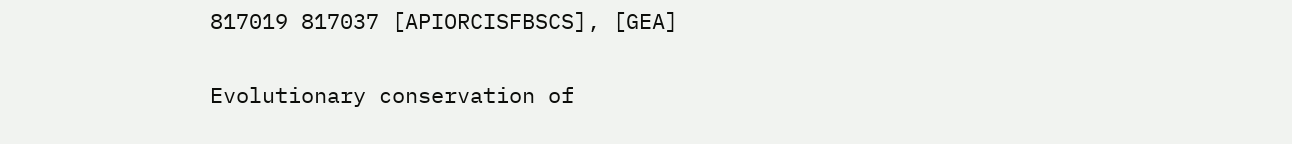817019 817037 [APIORCISFBSCS], [GEA]

Evolutionary conservation of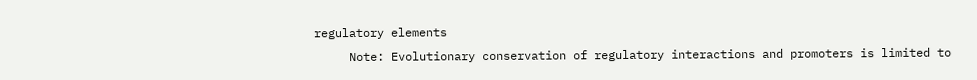regulatory elements
     Note: Evolutionary conservation of regulatory interactions and promoters is limited to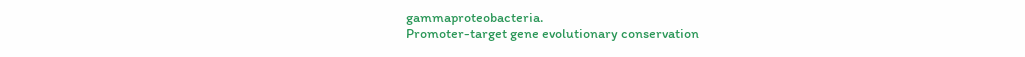gammaproteobacteria.
Promoter-target gene evolutionary conservation